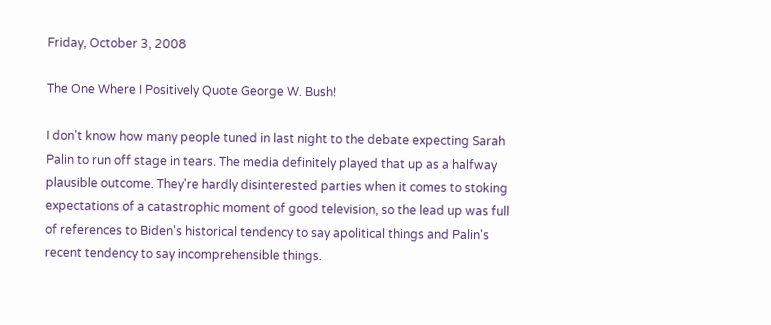Friday, October 3, 2008

The One Where I Positively Quote George W. Bush!

I don't know how many people tuned in last night to the debate expecting Sarah Palin to run off stage in tears. The media definitely played that up as a halfway plausible outcome. They're hardly disinterested parties when it comes to stoking expectations of a catastrophic moment of good television, so the lead up was full of references to Biden's historical tendency to say apolitical things and Palin's recent tendency to say incomprehensible things.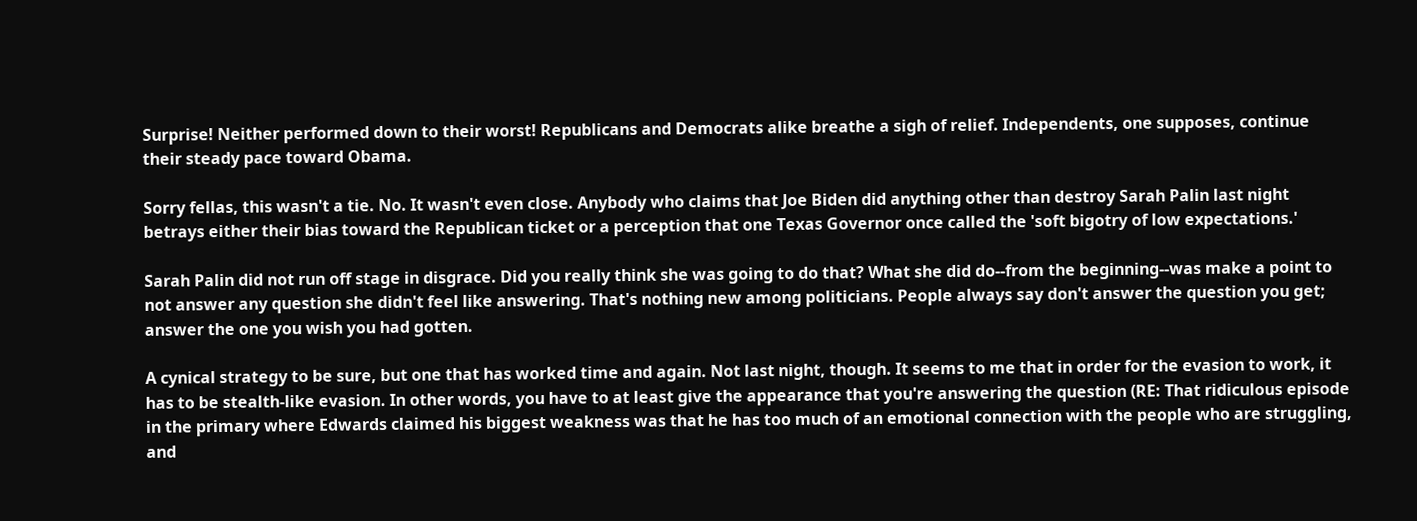Surprise! Neither performed down to their worst! Republicans and Democrats alike breathe a sigh of relief. Independents, one supposes, continue their steady pace toward Obama.

Sorry fellas, this wasn't a tie. No. It wasn't even close. Anybody who claims that Joe Biden did anything other than destroy Sarah Palin last night betrays either their bias toward the Republican ticket or a perception that one Texas Governor once called the 'soft bigotry of low expectations.'

Sarah Palin did not run off stage in disgrace. Did you really think she was going to do that? What she did do--from the beginning--was make a point to not answer any question she didn't feel like answering. That's nothing new among politicians. People always say don't answer the question you get; answer the one you wish you had gotten.

A cynical strategy to be sure, but one that has worked time and again. Not last night, though. It seems to me that in order for the evasion to work, it has to be stealth-like evasion. In other words, you have to at least give the appearance that you're answering the question (RE: That ridiculous episode in the primary where Edwards claimed his biggest weakness was that he has too much of an emotional connection with the people who are struggling, and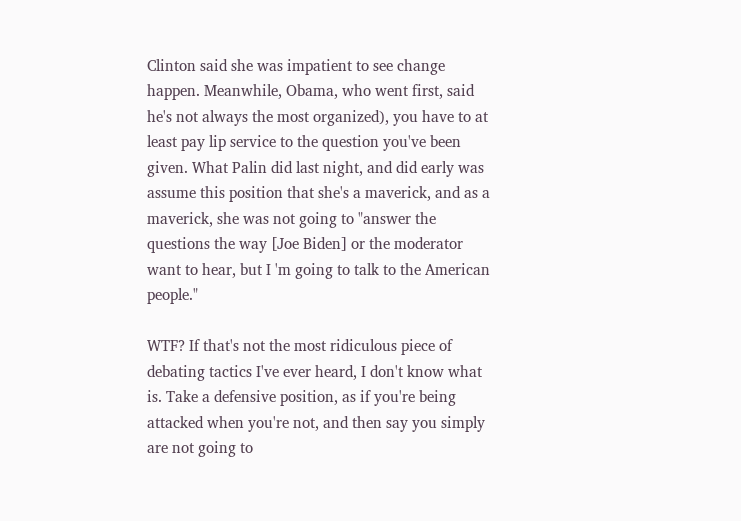Clinton said she was impatient to see change happen. Meanwhile, Obama, who went first, said he's not always the most organized), you have to at least pay lip service to the question you've been given. What Palin did last night, and did early was assume this position that she's a maverick, and as a maverick, she was not going to "answer the questions the way [Joe Biden] or the moderator want to hear, but I 'm going to talk to the American people."

WTF? If that's not the most ridiculous piece of debating tactics I've ever heard, I don't know what is. Take a defensive position, as if you're being attacked when you're not, and then say you simply are not going to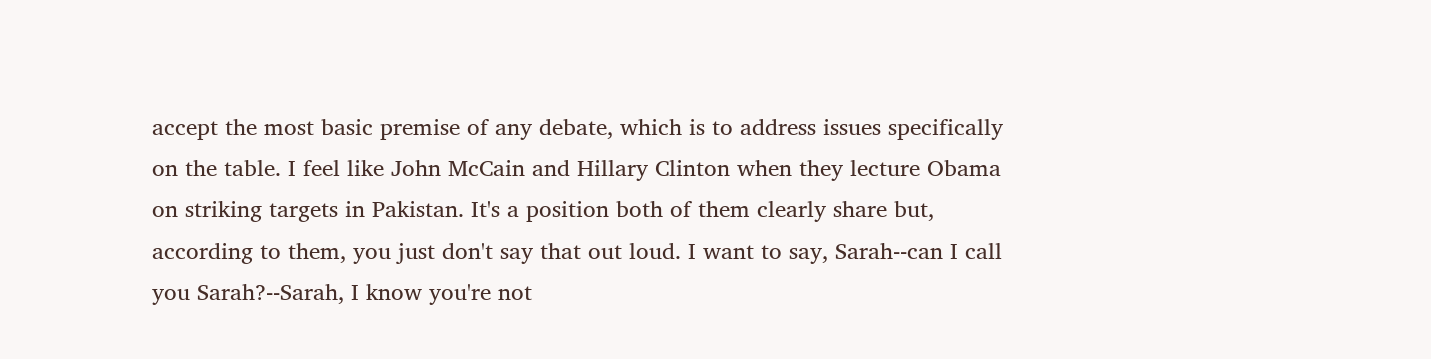accept the most basic premise of any debate, which is to address issues specifically on the table. I feel like John McCain and Hillary Clinton when they lecture Obama on striking targets in Pakistan. It's a position both of them clearly share but, according to them, you just don't say that out loud. I want to say, Sarah--can I call you Sarah?--Sarah, I know you're not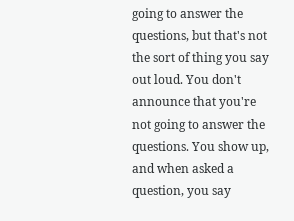going to answer the questions, but that's not the sort of thing you say out loud. You don't announce that you're not going to answer the questions. You show up, and when asked a question, you say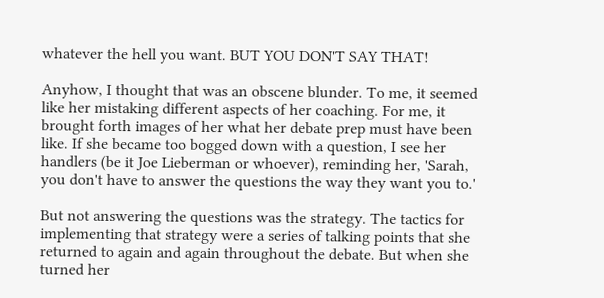whatever the hell you want. BUT YOU DON'T SAY THAT!

Anyhow, I thought that was an obscene blunder. To me, it seemed like her mistaking different aspects of her coaching. For me, it brought forth images of her what her debate prep must have been like. If she became too bogged down with a question, I see her handlers (be it Joe Lieberman or whoever), reminding her, 'Sarah, you don't have to answer the questions the way they want you to.'

But not answering the questions was the strategy. The tactics for implementing that strategy were a series of talking points that she returned to again and again throughout the debate. But when she turned her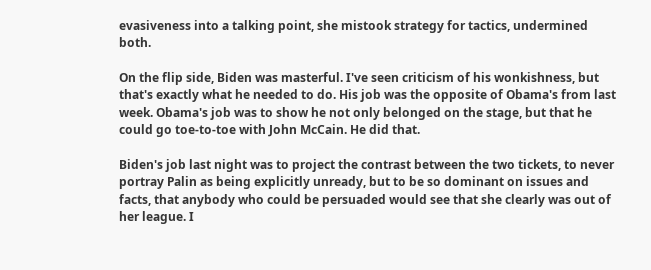evasiveness into a talking point, she mistook strategy for tactics, undermined both.

On the flip side, Biden was masterful. I've seen criticism of his wonkishness, but that's exactly what he needed to do. His job was the opposite of Obama's from last week. Obama's job was to show he not only belonged on the stage, but that he could go toe-to-toe with John McCain. He did that.

Biden's job last night was to project the contrast between the two tickets, to never portray Palin as being explicitly unready, but to be so dominant on issues and facts, that anybody who could be persuaded would see that she clearly was out of her league. I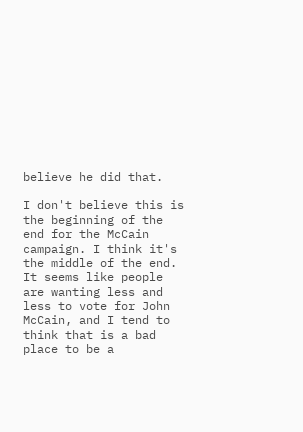believe he did that.

I don't believe this is the beginning of the end for the McCain campaign. I think it's the middle of the end. It seems like people are wanting less and less to vote for John McCain, and I tend to think that is a bad place to be a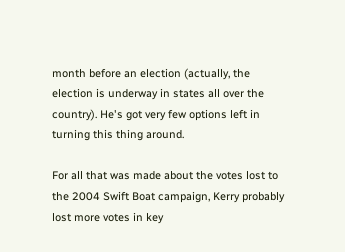month before an election (actually, the election is underway in states all over the country). He's got very few options left in turning this thing around.

For all that was made about the votes lost to the 2004 Swift Boat campaign, Kerry probably lost more votes in key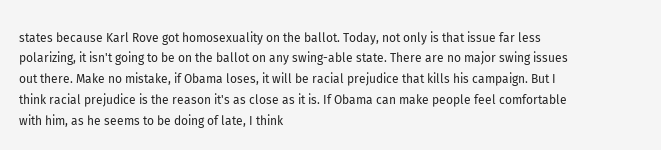states because Karl Rove got homosexuality on the ballot. Today, not only is that issue far less polarizing, it isn't going to be on the ballot on any swing-able state. There are no major swing issues out there. Make no mistake, if Obama loses, it will be racial prejudice that kills his campaign. But I think racial prejudice is the reason it's as close as it is. If Obama can make people feel comfortable with him, as he seems to be doing of late, I think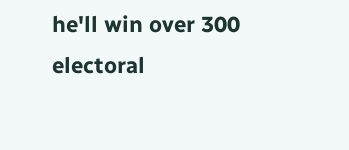he'll win over 300 electoral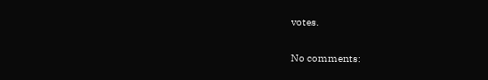votes.

No comments: